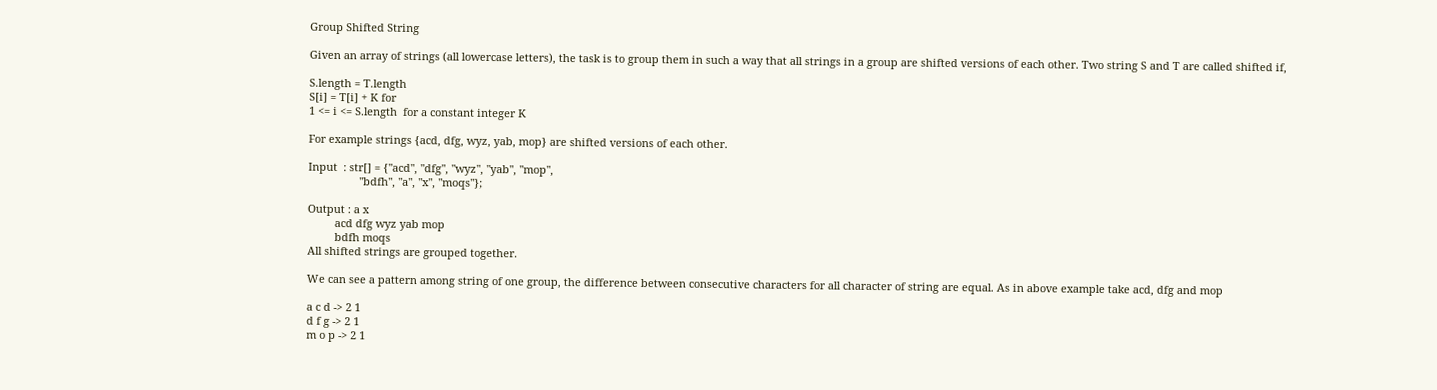Group Shifted String

Given an array of strings (all lowercase letters), the task is to group them in such a way that all strings in a group are shifted versions of each other. Two string S and T are called shifted if,

S.length = T.length
S[i] = T[i] + K for
1 <= i <= S.length  for a constant integer K

For example strings {acd, dfg, wyz, yab, mop} are shifted versions of each other.

Input  : str[] = {"acd", "dfg", "wyz", "yab", "mop",
                 "bdfh", "a", "x", "moqs"};

Output : a x
         acd dfg wyz yab mop
         bdfh moqs
All shifted strings are grouped together.

We can see a pattern among string of one group, the difference between consecutive characters for all character of string are equal. As in above example take acd, dfg and mop

a c d -> 2 1
d f g -> 2 1
m o p -> 2 1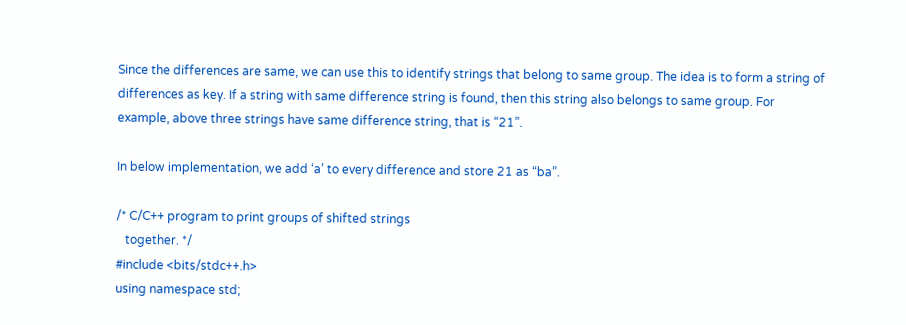Since the differences are same, we can use this to identify strings that belong to same group. The idea is to form a string of differences as key. If a string with same difference string is found, then this string also belongs to same group. For example, above three strings have same difference string, that is “21”.

In below implementation, we add ‘a’ to every difference and store 21 as “ba”.

/* C/C++ program to print groups of shifted strings
   together. */
#include <bits/stdc++.h>
using namespace std;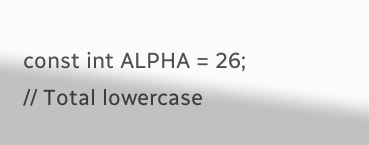const int ALPHA = 26;   // Total lowercase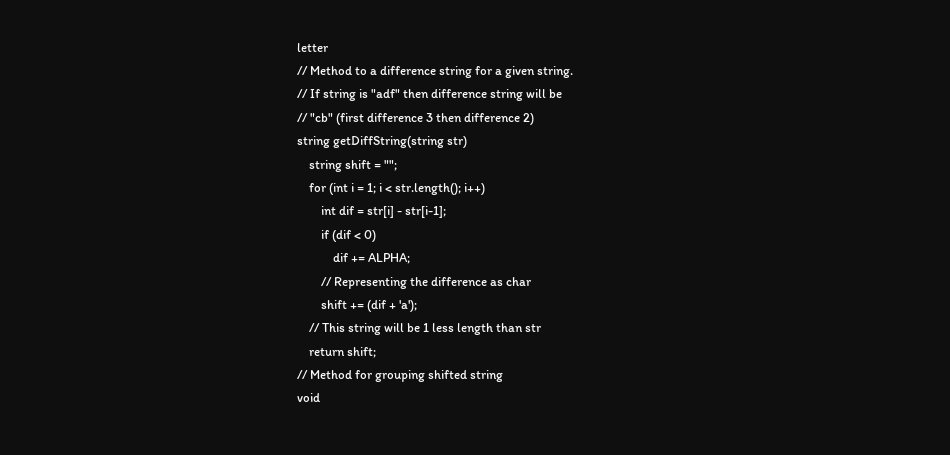letter
// Method to a difference string for a given string.
// If string is "adf" then difference string will be
// "cb" (first difference 3 then difference 2)
string getDiffString(string str)
    string shift = "";
    for (int i = 1; i < str.length(); i++)
        int dif = str[i] - str[i-1];
        if (dif < 0)
            dif += ALPHA;
        // Representing the difference as char
        shift += (dif + 'a');
    // This string will be 1 less length than str
    return shift;
// Method for grouping shifted string
void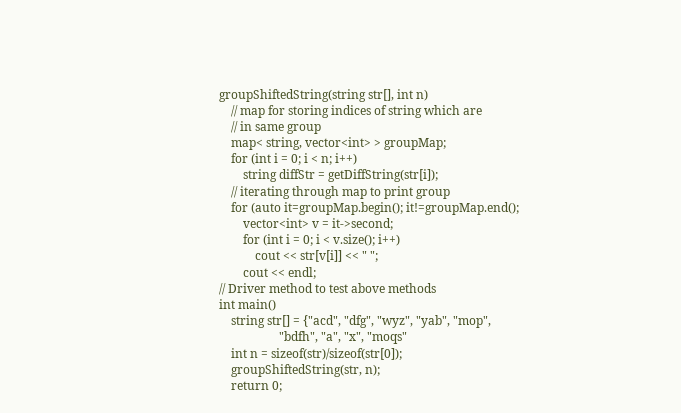groupShiftedString(string str[], int n)
    // map for storing indices of string which are
    // in same group
    map< string, vector<int> > groupMap;
    for (int i = 0; i < n; i++)
        string diffStr = getDiffString(str[i]);
    // iterating through map to print group
    for (auto it=groupMap.begin(); it!=groupMap.end();
        vector<int> v = it->second;
        for (int i = 0; i < v.size(); i++)
            cout << str[v[i]] << " ";
        cout << endl;
// Driver method to test above methods
int main()
    string str[] = {"acd", "dfg", "wyz", "yab", "mop",
                    "bdfh", "a", "x", "moqs"
    int n = sizeof(str)/sizeof(str[0]);
    groupShiftedString(str, n);
    return 0;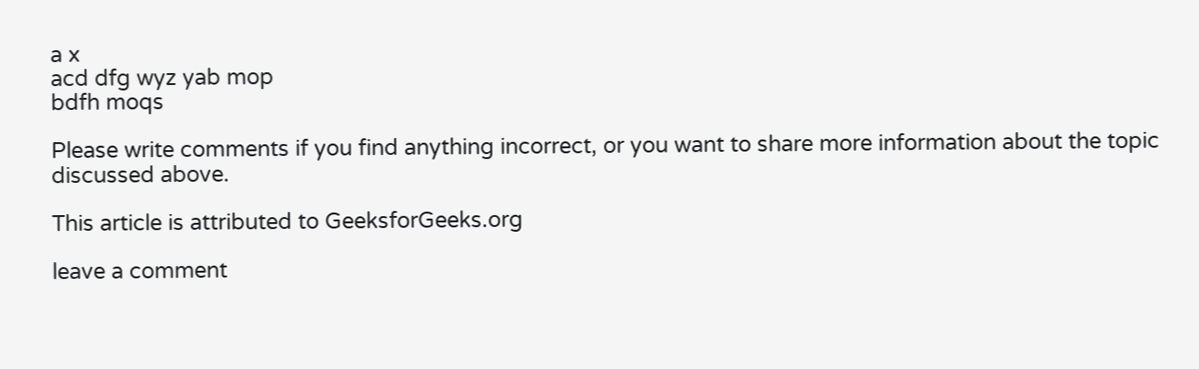a x
acd dfg wyz yab mop
bdfh moqs

Please write comments if you find anything incorrect, or you want to share more information about the topic discussed above.

This article is attributed to GeeksforGeeks.org

leave a comment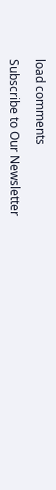load comments

Subscribe to Our Newsletter